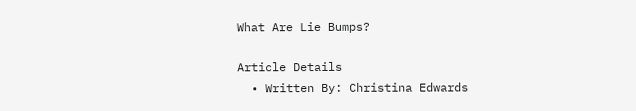What Are Lie Bumps?

Article Details
  • Written By: Christina Edwards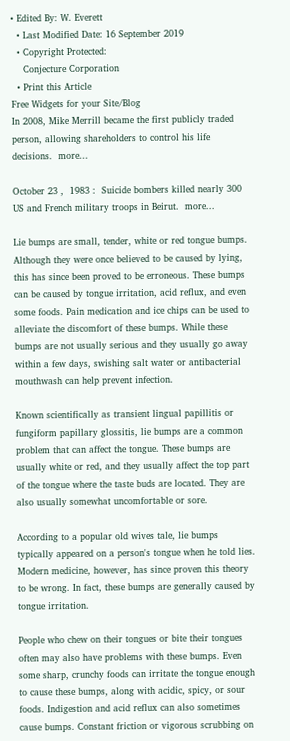• Edited By: W. Everett
  • Last Modified Date: 16 September 2019
  • Copyright Protected:
    Conjecture Corporation
  • Print this Article
Free Widgets for your Site/Blog
In 2008, Mike Merrill became the first publicly traded person, allowing shareholders to control his life decisions.  more...

October 23 ,  1983 :  Suicide bombers killed nearly 300 US and French military troops in Beirut.  more...

Lie bumps are small, tender, white or red tongue bumps. Although they were once believed to be caused by lying, this has since been proved to be erroneous. These bumps can be caused by tongue irritation, acid reflux, and even some foods. Pain medication and ice chips can be used to alleviate the discomfort of these bumps. While these bumps are not usually serious and they usually go away within a few days, swishing salt water or antibacterial mouthwash can help prevent infection.

Known scientifically as transient lingual papillitis or fungiform papillary glossitis, lie bumps are a common problem that can affect the tongue. These bumps are usually white or red, and they usually affect the top part of the tongue where the taste buds are located. They are also usually somewhat uncomfortable or sore.

According to a popular old wives tale, lie bumps typically appeared on a person's tongue when he told lies. Modern medicine, however, has since proven this theory to be wrong. In fact, these bumps are generally caused by tongue irritation.

People who chew on their tongues or bite their tongues often may also have problems with these bumps. Even some sharp, crunchy foods can irritate the tongue enough to cause these bumps, along with acidic, spicy, or sour foods. Indigestion and acid reflux can also sometimes cause bumps. Constant friction or vigorous scrubbing on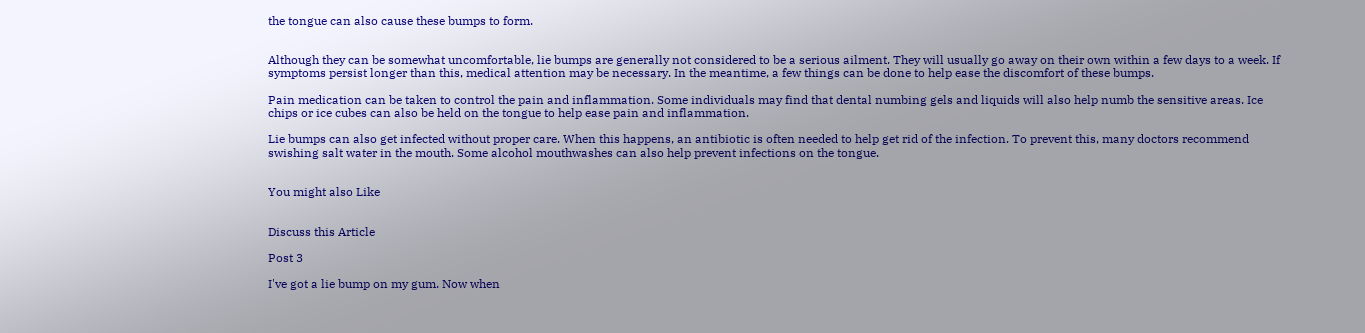the tongue can also cause these bumps to form.


Although they can be somewhat uncomfortable, lie bumps are generally not considered to be a serious ailment. They will usually go away on their own within a few days to a week. If symptoms persist longer than this, medical attention may be necessary. In the meantime, a few things can be done to help ease the discomfort of these bumps.

Pain medication can be taken to control the pain and inflammation. Some individuals may find that dental numbing gels and liquids will also help numb the sensitive areas. Ice chips or ice cubes can also be held on the tongue to help ease pain and inflammation.

Lie bumps can also get infected without proper care. When this happens, an antibiotic is often needed to help get rid of the infection. To prevent this, many doctors recommend swishing salt water in the mouth. Some alcohol mouthwashes can also help prevent infections on the tongue.


You might also Like


Discuss this Article

Post 3

I've got a lie bump on my gum. Now when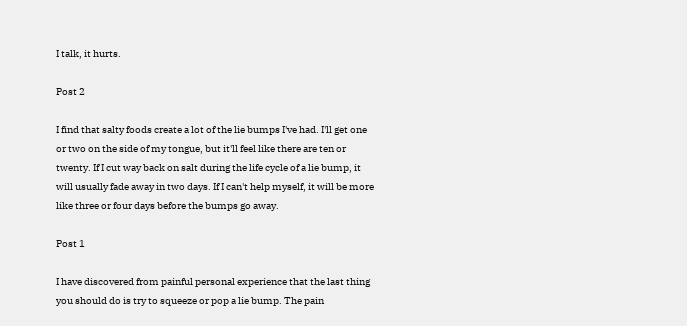I talk, it hurts.

Post 2

I find that salty foods create a lot of the lie bumps I've had. I'll get one or two on the side of my tongue, but it'll feel like there are ten or twenty. If I cut way back on salt during the life cycle of a lie bump, it will usually fade away in two days. If I can't help myself, it will be more like three or four days before the bumps go away.

Post 1

I have discovered from painful personal experience that the last thing you should do is try to squeeze or pop a lie bump. The pain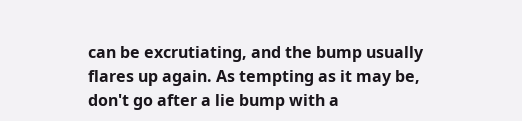can be excrutiating, and the bump usually flares up again. As tempting as it may be, don't go after a lie bump with a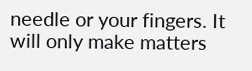needle or your fingers. It will only make matters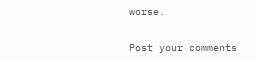worse.

Post your comments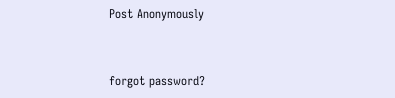Post Anonymously


forgot password?